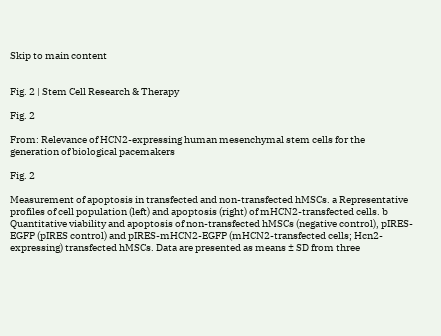Skip to main content


Fig. 2 | Stem Cell Research & Therapy

Fig. 2

From: Relevance of HCN2-expressing human mesenchymal stem cells for the generation of biological pacemakers

Fig. 2

Measurement of apoptosis in transfected and non-transfected hMSCs. a Representative profiles of cell population (left) and apoptosis (right) of mHCN2-transfected cells. b Quantitative viability and apoptosis of non-transfected hMSCs (negative control), pIRES-EGFP (pIRES control) and pIRES-mHCN2-EGFP (mHCN2-transfected cells; Hcn2-expressing) transfected hMSCs. Data are presented as means ± SD from three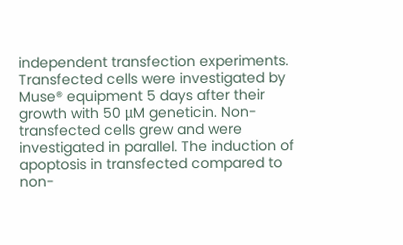independent transfection experiments. Transfected cells were investigated by Muse® equipment 5 days after their growth with 50 μM geneticin. Non-transfected cells grew and were investigated in parallel. The induction of apoptosis in transfected compared to non-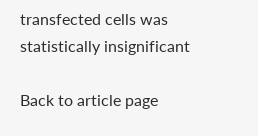transfected cells was statistically insignificant

Back to article page